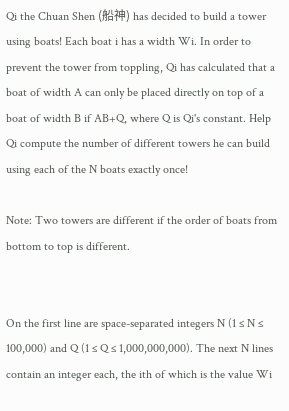Qi the Chuan Shen (船神) has decided to build a tower using boats! Each boat i has a width Wi. In order to prevent the tower from toppling, Qi has calculated that a boat of width A can only be placed directly on top of a boat of width B if AB+Q, where Q is Qi's constant. Help Qi compute the number of different towers he can build using each of the N boats exactly once!

Note: Two towers are different if the order of boats from bottom to top is different.


On the first line are space-separated integers N (1 ≤ N ≤ 100,000) and Q (1 ≤ Q ≤ 1,000,000,000). The next N lines contain an integer each, the ith of which is the value Wi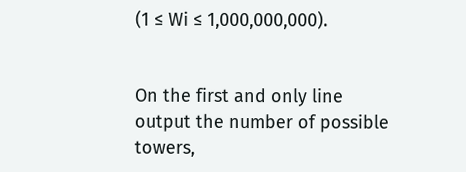(1 ≤ Wi ≤ 1,000,000,000).


On the first and only line output the number of possible towers,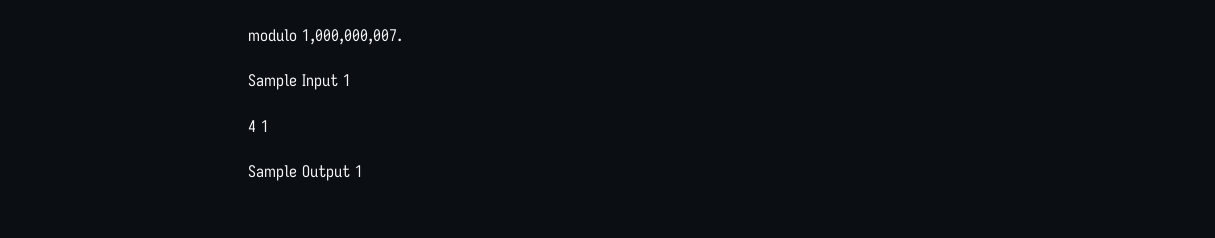modulo 1,000,000,007.

Sample Input 1

4 1

Sample Output 1